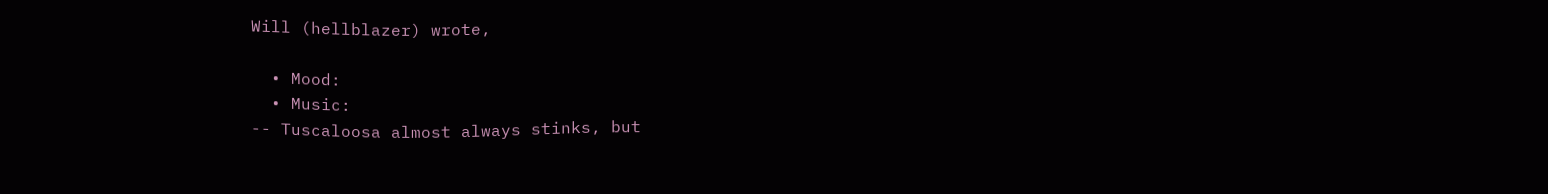Will (hellblazer) wrote,

  • Mood:
  • Music:
-- Tuscaloosa almost always stinks, but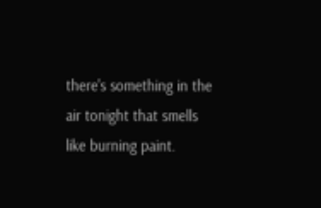there's something in the air tonight that smells like burning paint.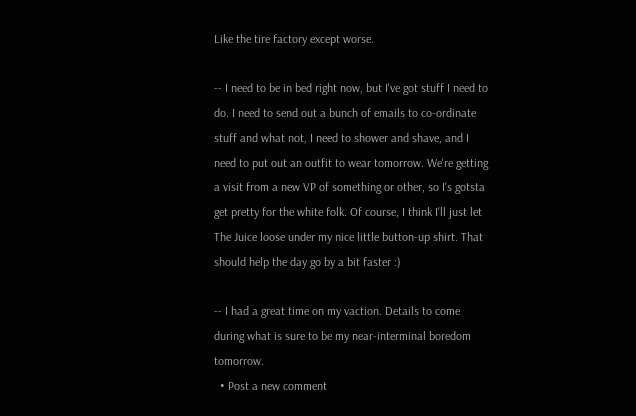Like the tire factory except worse.

-- I need to be in bed right now, but I've got stuff I need to do. I need to send out a bunch of emails to co-ordinate stuff and what not, I need to shower and shave, and I need to put out an outfit to wear tomorrow. We're getting a visit from a new VP of something or other, so I's gotsta get pretty for the white folk. Of course, I think I'll just let The Juice loose under my nice little button-up shirt. That should help the day go by a bit faster :)

-- I had a great time on my vaction. Details to come during what is sure to be my near-interminal boredom tomorrow.
  • Post a new comment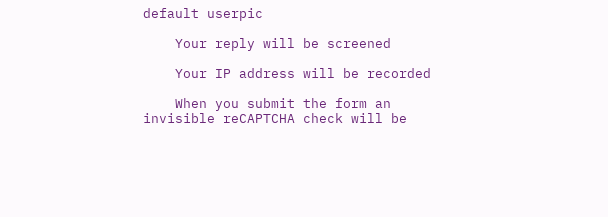default userpic

    Your reply will be screened

    Your IP address will be recorded

    When you submit the form an invisible reCAPTCHA check will be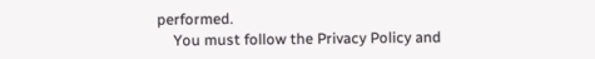performed.
    You must follow the Privacy Policy and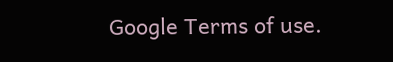Google Terms of use.